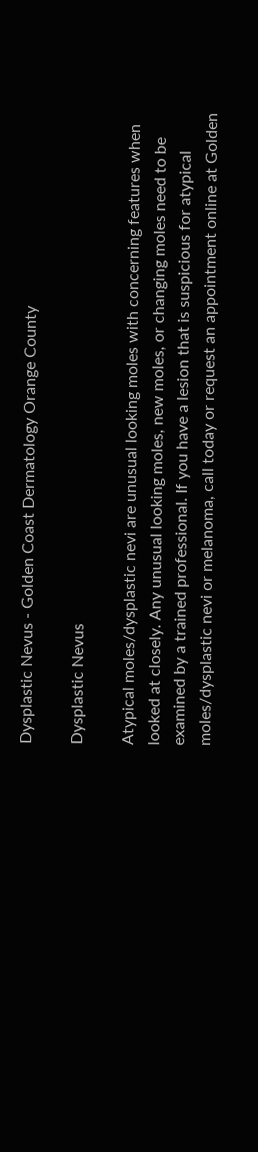Dysplastic Nevus - Golden Coast Dermatology Orange County

Dysplastic Nevus

Atypical moles/dysplastic nevi are unusual looking moles with concerning features when looked at closely. Any unusual looking moles, new moles, or changing moles need to be examined by a trained professional. If you have a lesion that is suspicious for atypical moles/dysplastic nevi or melanoma, call today or request an appointment online at Golden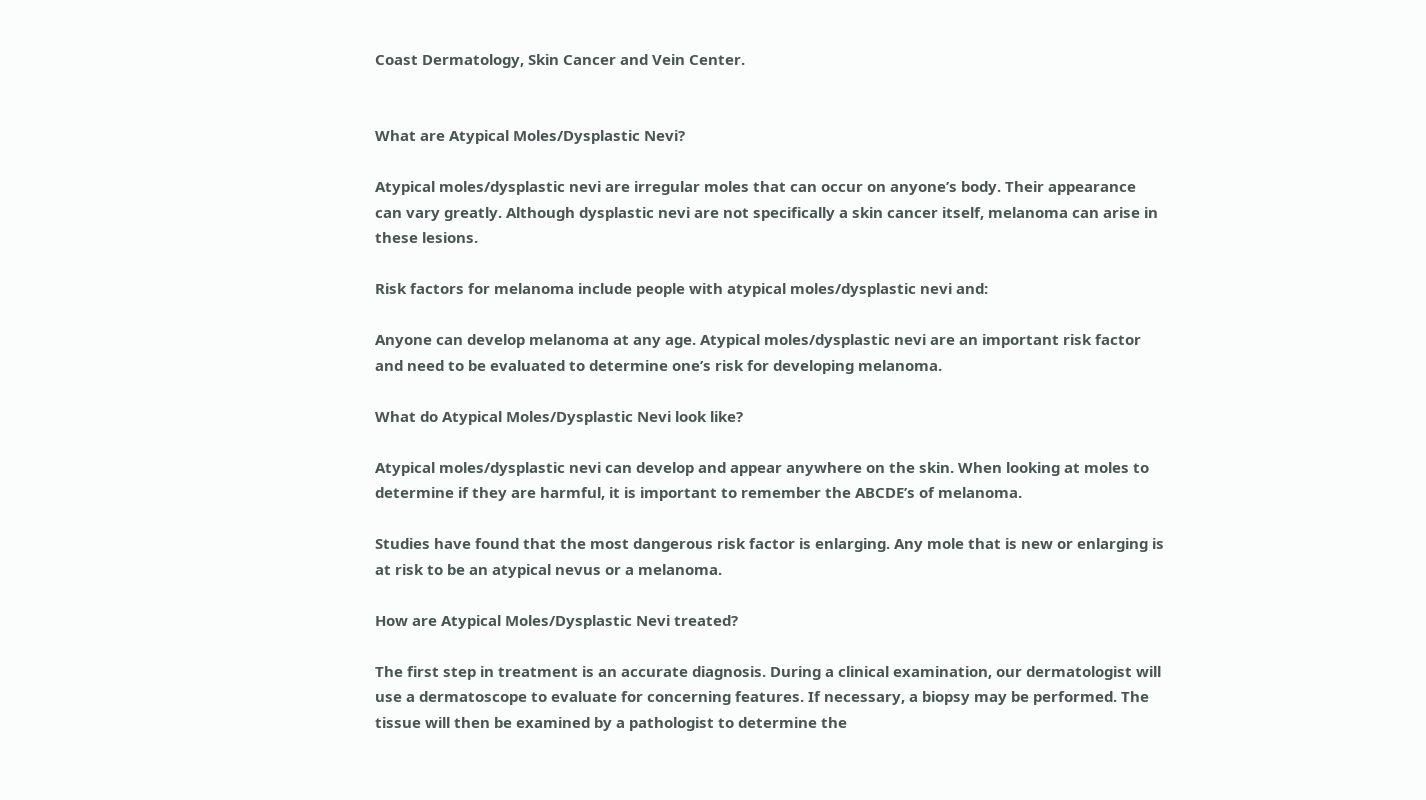Coast Dermatology, Skin Cancer and Vein Center.


What are Atypical Moles/Dysplastic Nevi?

Atypical moles/dysplastic nevi are irregular moles that can occur on anyone’s body. Their appearance can vary greatly. Although dysplastic nevi are not specifically a skin cancer itself, melanoma can arise in these lesions.

Risk factors for melanoma include people with atypical moles/dysplastic nevi and:

Anyone can develop melanoma at any age. Atypical moles/dysplastic nevi are an important risk factor and need to be evaluated to determine one’s risk for developing melanoma.

What do Atypical Moles/Dysplastic Nevi look like?

Atypical moles/dysplastic nevi can develop and appear anywhere on the skin. When looking at moles to determine if they are harmful, it is important to remember the ABCDE’s of melanoma.

Studies have found that the most dangerous risk factor is enlarging. Any mole that is new or enlarging is at risk to be an atypical nevus or a melanoma.

How are Atypical Moles/Dysplastic Nevi treated?

The first step in treatment is an accurate diagnosis. During a clinical examination, our dermatologist will use a dermatoscope to evaluate for concerning features. If necessary, a biopsy may be performed. The tissue will then be examined by a pathologist to determine the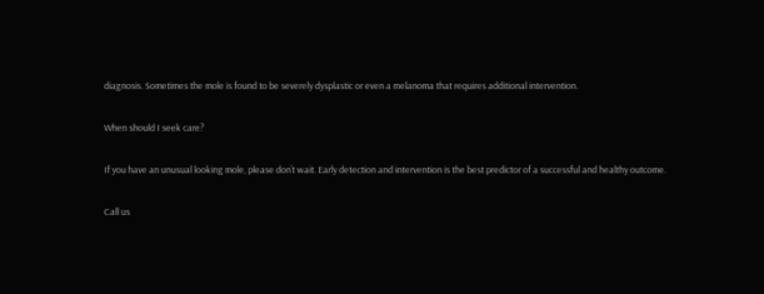diagnosis. Sometimes the mole is found to be severely dysplastic or even a melanoma that requires additional intervention.

When should I seek care?

If you have an unusual looking mole, please don’t wait. Early detection and intervention is the best predictor of a successful and healthy outcome.

Call us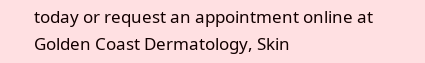today or request an appointment online at Golden Coast Dermatology, Skin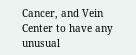Cancer, and Vein Center to have any unusual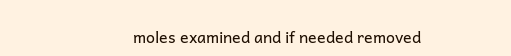moles examined and if needed removed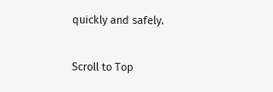quickly and safely.

Scroll to Top